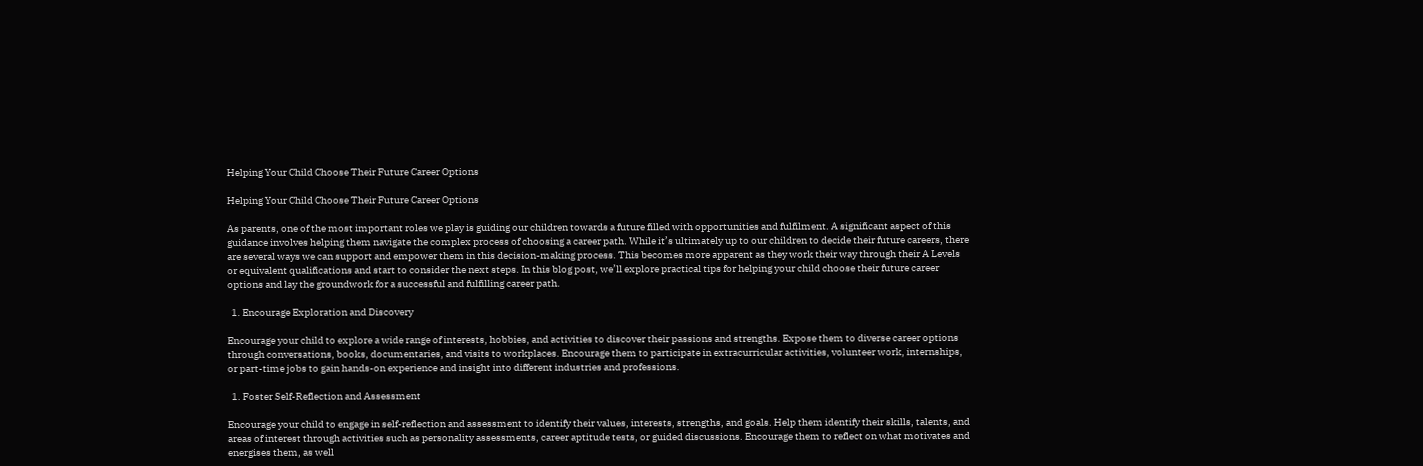Helping Your Child Choose Their Future Career Options

Helping Your Child Choose Their Future Career Options

As parents, one of the most important roles we play is guiding our children towards a future filled with opportunities and fulfilment. A significant aspect of this guidance involves helping them navigate the complex process of choosing a career path. While it’s ultimately up to our children to decide their future careers, there are several ways we can support and empower them in this decision-making process. This becomes more apparent as they work their way through their A Levels or equivalent qualifications and start to consider the next steps. In this blog post, we’ll explore practical tips for helping your child choose their future career options and lay the groundwork for a successful and fulfilling career path.

  1. Encourage Exploration and Discovery

Encourage your child to explore a wide range of interests, hobbies, and activities to discover their passions and strengths. Expose them to diverse career options through conversations, books, documentaries, and visits to workplaces. Encourage them to participate in extracurricular activities, volunteer work, internships, or part-time jobs to gain hands-on experience and insight into different industries and professions.

  1. Foster Self-Reflection and Assessment

Encourage your child to engage in self-reflection and assessment to identify their values, interests, strengths, and goals. Help them identify their skills, talents, and areas of interest through activities such as personality assessments, career aptitude tests, or guided discussions. Encourage them to reflect on what motivates and energises them, as well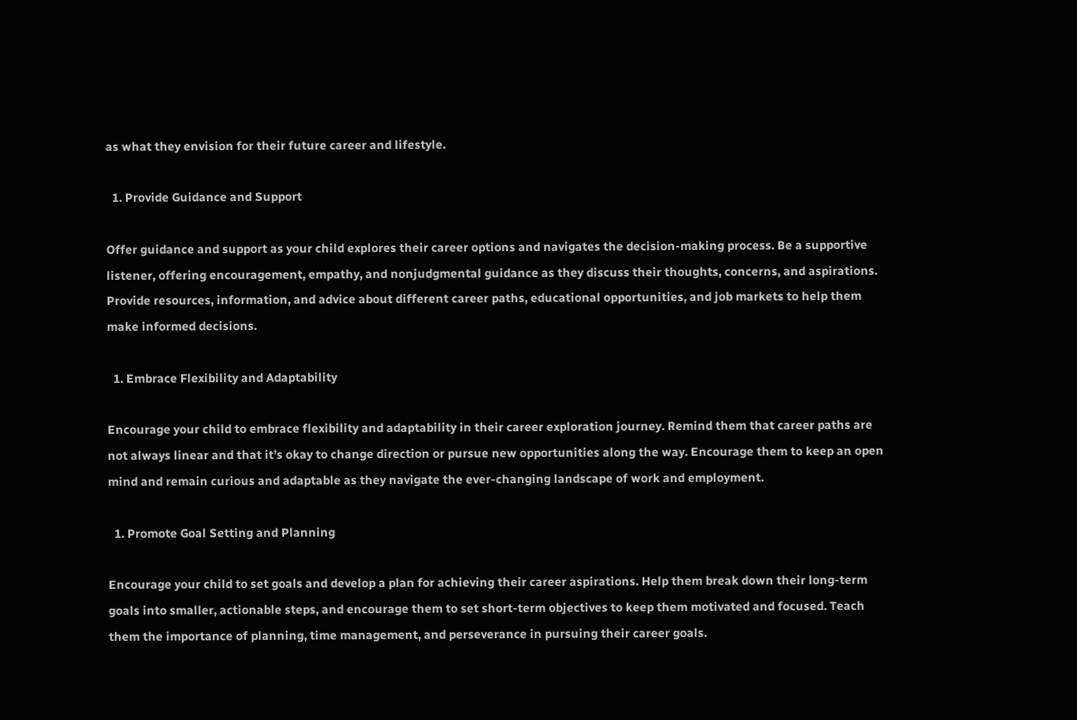as what they envision for their future career and lifestyle.

  1. Provide Guidance and Support

Offer guidance and support as your child explores their career options and navigates the decision-making process. Be a supportive listener, offering encouragement, empathy, and nonjudgmental guidance as they discuss their thoughts, concerns, and aspirations. Provide resources, information, and advice about different career paths, educational opportunities, and job markets to help them make informed decisions.

  1. Embrace Flexibility and Adaptability

Encourage your child to embrace flexibility and adaptability in their career exploration journey. Remind them that career paths are not always linear and that it’s okay to change direction or pursue new opportunities along the way. Encourage them to keep an open mind and remain curious and adaptable as they navigate the ever-changing landscape of work and employment.

  1. Promote Goal Setting and Planning

Encourage your child to set goals and develop a plan for achieving their career aspirations. Help them break down their long-term goals into smaller, actionable steps, and encourage them to set short-term objectives to keep them motivated and focused. Teach them the importance of planning, time management, and perseverance in pursuing their career goals.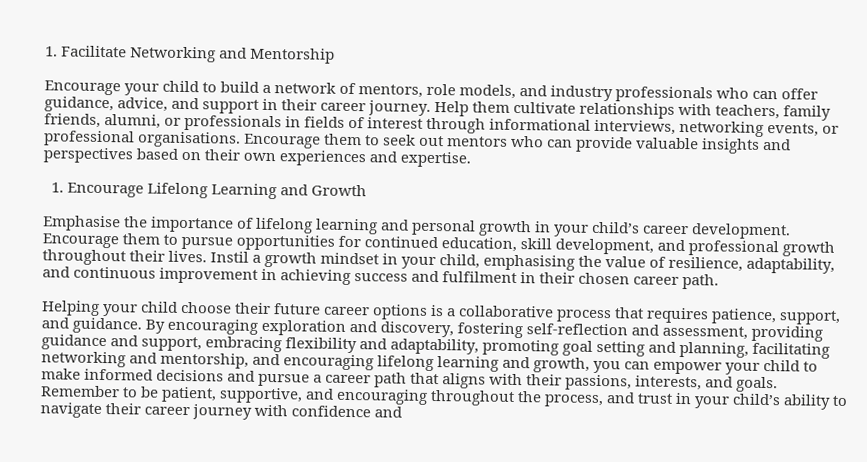1. Facilitate Networking and Mentorship

Encourage your child to build a network of mentors, role models, and industry professionals who can offer guidance, advice, and support in their career journey. Help them cultivate relationships with teachers, family friends, alumni, or professionals in fields of interest through informational interviews, networking events, or professional organisations. Encourage them to seek out mentors who can provide valuable insights and perspectives based on their own experiences and expertise.

  1. Encourage Lifelong Learning and Growth

Emphasise the importance of lifelong learning and personal growth in your child’s career development. Encourage them to pursue opportunities for continued education, skill development, and professional growth throughout their lives. Instil a growth mindset in your child, emphasising the value of resilience, adaptability, and continuous improvement in achieving success and fulfilment in their chosen career path.

Helping your child choose their future career options is a collaborative process that requires patience, support, and guidance. By encouraging exploration and discovery, fostering self-reflection and assessment, providing guidance and support, embracing flexibility and adaptability, promoting goal setting and planning, facilitating networking and mentorship, and encouraging lifelong learning and growth, you can empower your child to make informed decisions and pursue a career path that aligns with their passions, interests, and goals. Remember to be patient, supportive, and encouraging throughout the process, and trust in your child’s ability to navigate their career journey with confidence and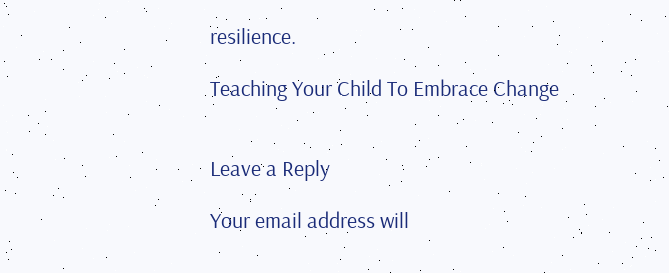resilience.

Teaching Your Child To Embrace Change


Leave a Reply

Your email address will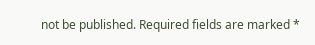not be published. Required fields are marked *